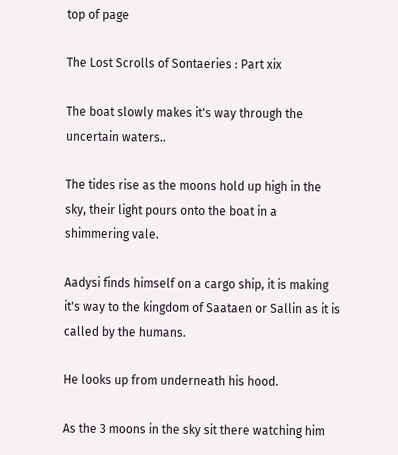top of page

The Lost Scrolls of Sontaeries : Part xix

The boat slowly makes it's way through the uncertain waters..

The tides rise as the moons hold up high in the sky, their light pours onto the boat in a shimmering vale.

Aadysi finds himself on a cargo ship, it is making it's way to the kingdom of Saataen or Sallin as it is called by the humans.

He looks up from underneath his hood.

As the 3 moons in the sky sit there watching him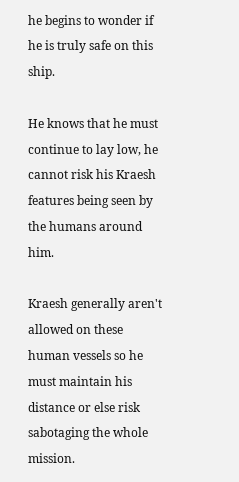he begins to wonder if he is truly safe on this ship.

He knows that he must continue to lay low, he cannot risk his Kraesh features being seen by the humans around him.

Kraesh generally aren't allowed on these human vessels so he must maintain his distance or else risk sabotaging the whole mission.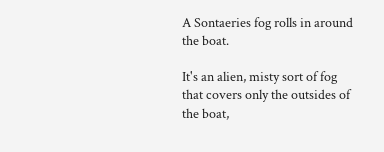A Sontaeries fog rolls in around the boat.

It's an alien, misty sort of fog that covers only the outsides of the boat,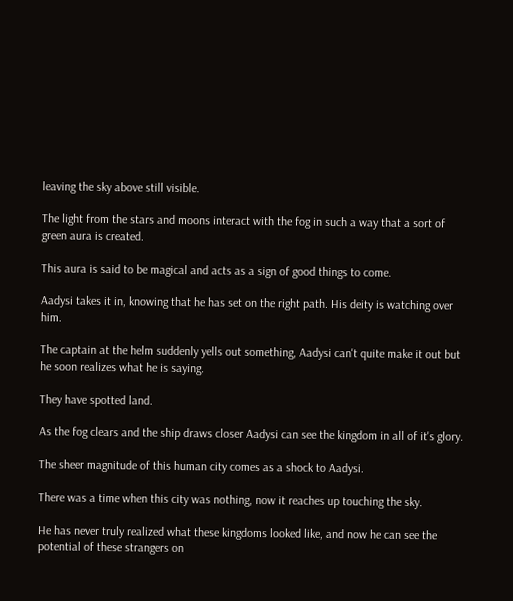leaving the sky above still visible.

The light from the stars and moons interact with the fog in such a way that a sort of green aura is created.

This aura is said to be magical and acts as a sign of good things to come.

Aadysi takes it in, knowing that he has set on the right path. His deity is watching over him.

The captain at the helm suddenly yells out something, Aadysi can't quite make it out but he soon realizes what he is saying.

They have spotted land.

As the fog clears and the ship draws closer Aadysi can see the kingdom in all of it's glory.

The sheer magnitude of this human city comes as a shock to Aadysi.

There was a time when this city was nothing, now it reaches up touching the sky.

He has never truly realized what these kingdoms looked like, and now he can see the potential of these strangers on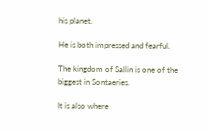his planet.

He is both impressed and fearful.

The kingdom of Sallin is one of the biggest in Sontaeries.

It is also where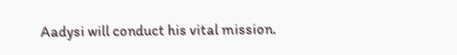Aadysi will conduct his vital mission.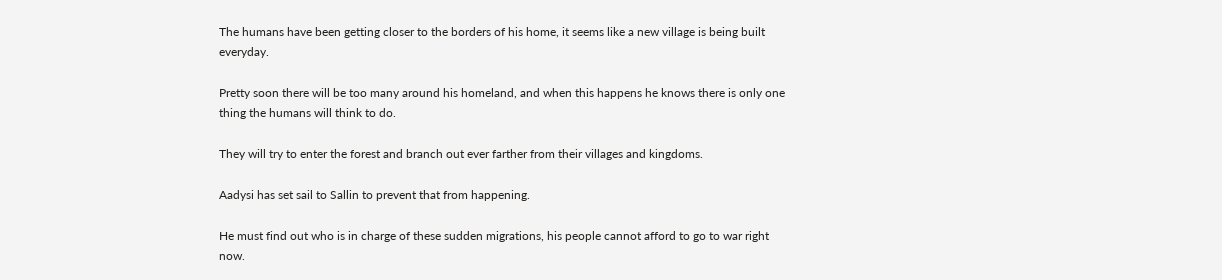The humans have been getting closer to the borders of his home, it seems like a new village is being built everyday.

Pretty soon there will be too many around his homeland, and when this happens he knows there is only one thing the humans will think to do.

They will try to enter the forest and branch out ever farther from their villages and kingdoms.

Aadysi has set sail to Sallin to prevent that from happening.

He must find out who is in charge of these sudden migrations, his people cannot afford to go to war right now.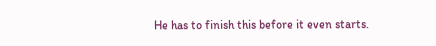He has to finish this before it even starts.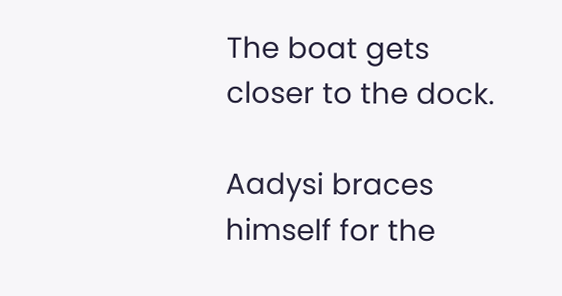The boat gets closer to the dock.

Aadysi braces himself for the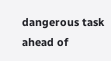dangerous task ahead of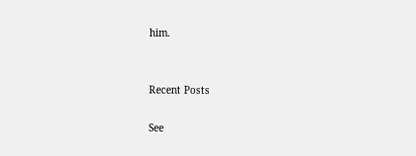him.


Recent Posts

See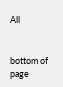All


bottom of page